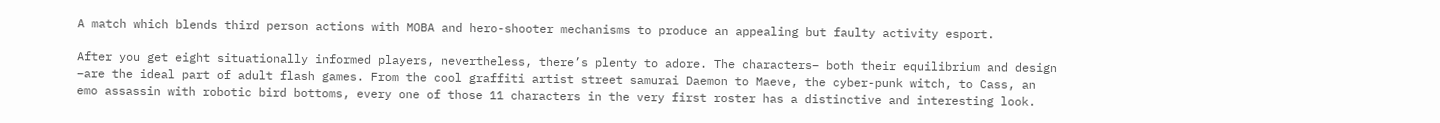A match which blends third person actions with MOBA and hero-shooter mechanisms to produce an appealing but faulty activity esport.

After you get eight situationally informed players, nevertheless, there’s plenty to adore. The characters– both their equilibrium and design –are the ideal part of adult flash games. From the cool graffiti artist street samurai Daemon to Maeve, the cyber-punk witch, to Cass, an emo assassin with robotic bird bottoms, every one of those 11 characters in the very first roster has a distinctive and interesting look.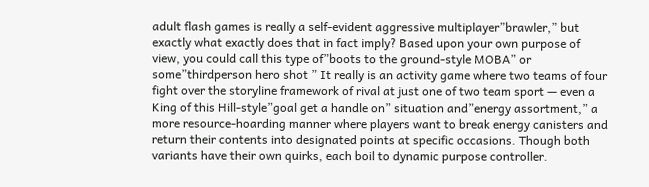adult flash games is really a self-evident aggressive multiplayer”brawler,” but exactly what exactly does that in fact imply? Based upon your own purpose of view, you could call this type of”boots to the ground-style MOBA” or some”thirdperson hero shot ” It really is an activity game where two teams of four fight over the storyline framework of rival at just one of two team sport — even a King of this Hill-style”goal get a handle on” situation and”energy assortment,” a more resource-hoarding manner where players want to break energy canisters and return their contents into designated points at specific occasions. Though both variants have their own quirks, each boil to dynamic purpose controller.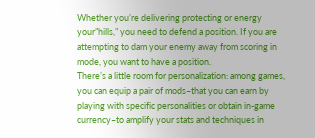Whether you’re delivering protecting or energy your”hills,” you need to defend a position. If you are attempting to dam your enemy away from scoring in mode, you want to have a position.
There’s a little room for personalization: among games, you can equip a pair of mods–that you can earn by playing with specific personalities or obtain in-game currency–to amplify your stats and techniques in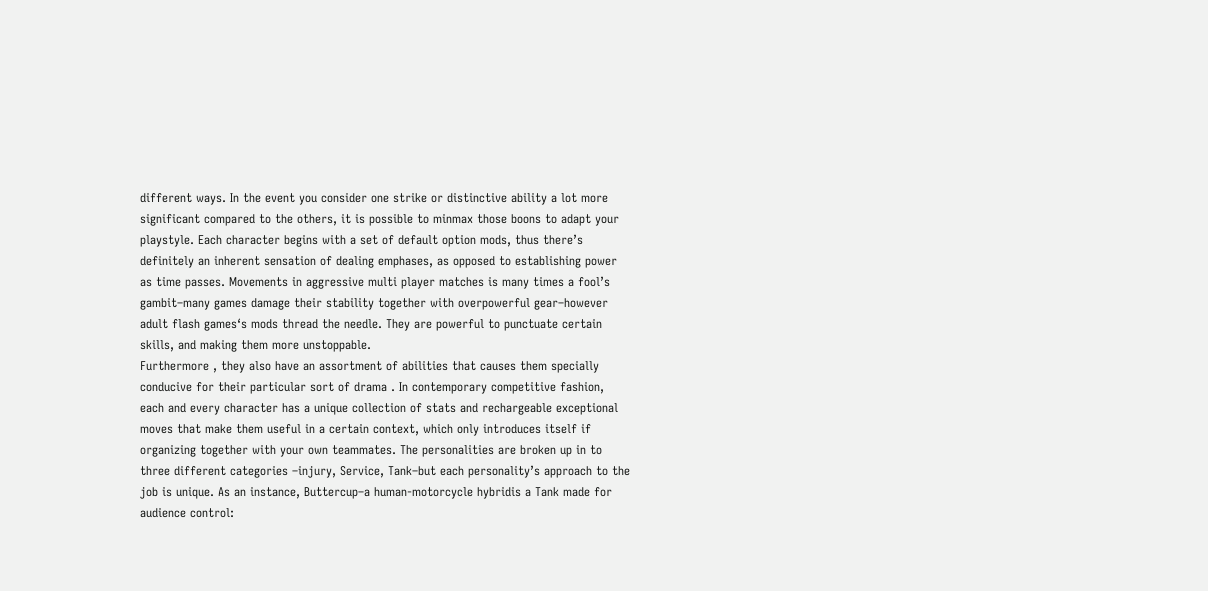different ways. In the event you consider one strike or distinctive ability a lot more significant compared to the others, it is possible to minmax those boons to adapt your playstyle. Each character begins with a set of default option mods, thus there’s definitely an inherent sensation of dealing emphases, as opposed to establishing power as time passes. Movements in aggressive multi player matches is many times a fool’s gambit–many games damage their stability together with overpowerful gear–however adult flash games‘s mods thread the needle. They are powerful to punctuate certain skills, and making them more unstoppable.
Furthermore , they also have an assortment of abilities that causes them specially conducive for their particular sort of drama . In contemporary competitive fashion, each and every character has a unique collection of stats and rechargeable exceptional moves that make them useful in a certain context, which only introduces itself if organizing together with your own teammates. The personalities are broken up in to three different categories –injury, Service, Tank–but each personality’s approach to the job is unique. As an instance, Buttercup–a human-motorcycle hybridis a Tank made for audience control: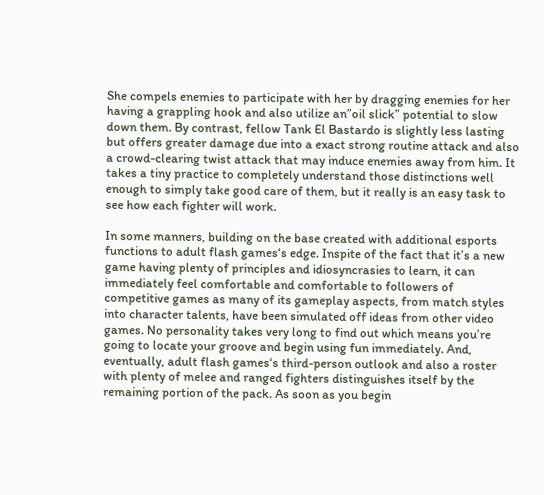She compels enemies to participate with her by dragging enemies for her having a grappling hook and also utilize an”oil slick” potential to slow down them. By contrast, fellow Tank El Bastardo is slightly less lasting but offers greater damage due into a exact strong routine attack and also a crowd-clearing twist attack that may induce enemies away from him. It takes a tiny practice to completely understand those distinctions well enough to simply take good care of them, but it really is an easy task to see how each fighter will work.

In some manners, building on the base created with additional esports functions to adult flash games‘s edge. Inspite of the fact that it’s a new game having plenty of principles and idiosyncrasies to learn, it can immediately feel comfortable and comfortable to followers of competitive games as many of its gameplay aspects, from match styles into character talents, have been simulated off ideas from other video games. No personality takes very long to find out which means you’re going to locate your groove and begin using fun immediately. And, eventually, adult flash games‘s third-person outlook and also a roster with plenty of melee and ranged fighters distinguishes itself by the remaining portion of the pack. As soon as you begin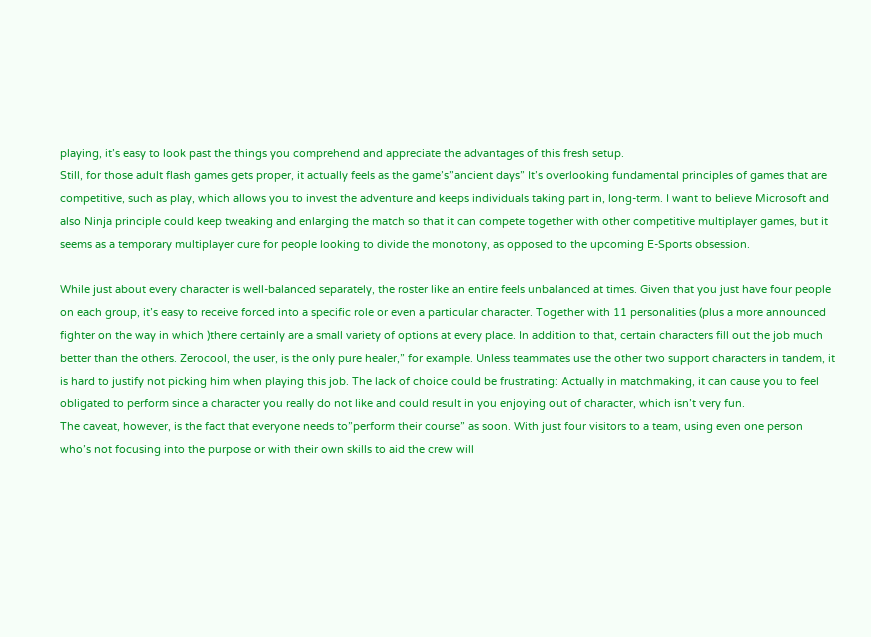playing, it’s easy to look past the things you comprehend and appreciate the advantages of this fresh setup.
Still, for those adult flash games gets proper, it actually feels as the game’s”ancient days” It’s overlooking fundamental principles of games that are competitive, such as play, which allows you to invest the adventure and keeps individuals taking part in, long-term. I want to believe Microsoft and also Ninja principle could keep tweaking and enlarging the match so that it can compete together with other competitive multiplayer games, but it seems as a temporary multiplayer cure for people looking to divide the monotony, as opposed to the upcoming E-Sports obsession.

While just about every character is well-balanced separately, the roster like an entire feels unbalanced at times. Given that you just have four people on each group, it’s easy to receive forced into a specific role or even a particular character. Together with 11 personalities (plus a more announced fighter on the way in which )there certainly are a small variety of options at every place. In addition to that, certain characters fill out the job much better than the others. Zerocool, the user, is the only pure healer,” for example. Unless teammates use the other two support characters in tandem, it is hard to justify not picking him when playing this job. The lack of choice could be frustrating: Actually in matchmaking, it can cause you to feel obligated to perform since a character you really do not like and could result in you enjoying out of character, which isn’t very fun.
The caveat, however, is the fact that everyone needs to”perform their course” as soon. With just four visitors to a team, using even one person who’s not focusing into the purpose or with their own skills to aid the crew will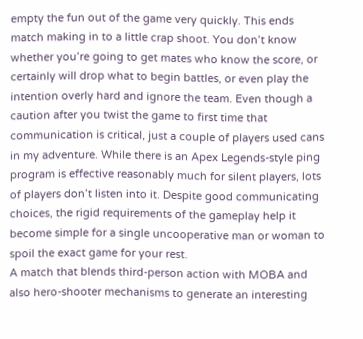empty the fun out of the game very quickly. This ends match making in to a little crap shoot. You don’t know whether you’re going to get mates who know the score, or certainly will drop what to begin battles, or even play the intention overly hard and ignore the team. Even though a caution after you twist the game to first time that communication is critical, just a couple of players used cans in my adventure. While there is an Apex Legends-style ping program is effective reasonably much for silent players, lots of players don’t listen into it. Despite good communicating choices, the rigid requirements of the gameplay help it become simple for a single uncooperative man or woman to spoil the exact game for your rest.
A match that blends third-person action with MOBA and also hero-shooter mechanisms to generate an interesting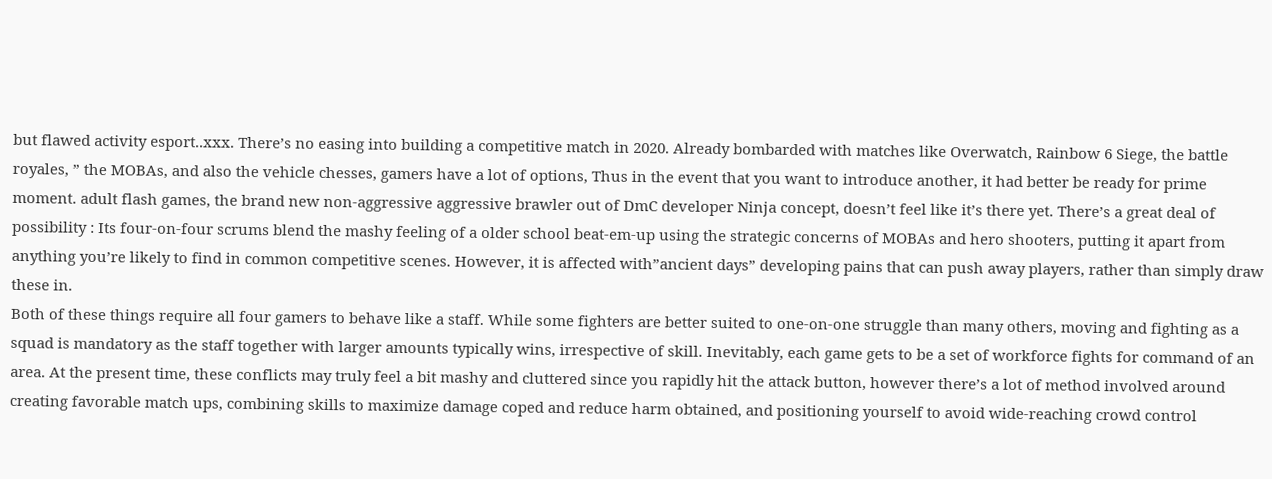but flawed activity esport..xxx. There’s no easing into building a competitive match in 2020. Already bombarded with matches like Overwatch, Rainbow 6 Siege, the battle royales, ” the MOBAs, and also the vehicle chesses, gamers have a lot of options, Thus in the event that you want to introduce another, it had better be ready for prime moment. adult flash games, the brand new non-aggressive aggressive brawler out of DmC developer Ninja concept, doesn’t feel like it’s there yet. There’s a great deal of possibility : Its four-on-four scrums blend the mashy feeling of a older school beat-em-up using the strategic concerns of MOBAs and hero shooters, putting it apart from anything you’re likely to find in common competitive scenes. However, it is affected with”ancient days” developing pains that can push away players, rather than simply draw these in.
Both of these things require all four gamers to behave like a staff. While some fighters are better suited to one-on-one struggle than many others, moving and fighting as a squad is mandatory as the staff together with larger amounts typically wins, irrespective of skill. Inevitably, each game gets to be a set of workforce fights for command of an area. At the present time, these conflicts may truly feel a bit mashy and cluttered since you rapidly hit the attack button, however there’s a lot of method involved around creating favorable match ups, combining skills to maximize damage coped and reduce harm obtained, and positioning yourself to avoid wide-reaching crowd control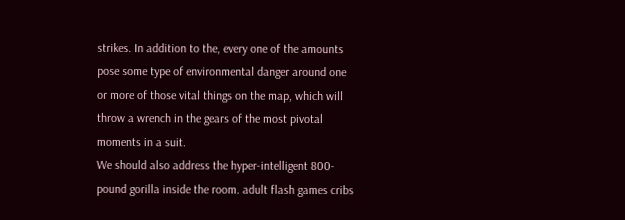strikes. In addition to the, every one of the amounts pose some type of environmental danger around one or more of those vital things on the map, which will throw a wrench in the gears of the most pivotal moments in a suit.
We should also address the hyper-intelligent 800-pound gorilla inside the room. adult flash games cribs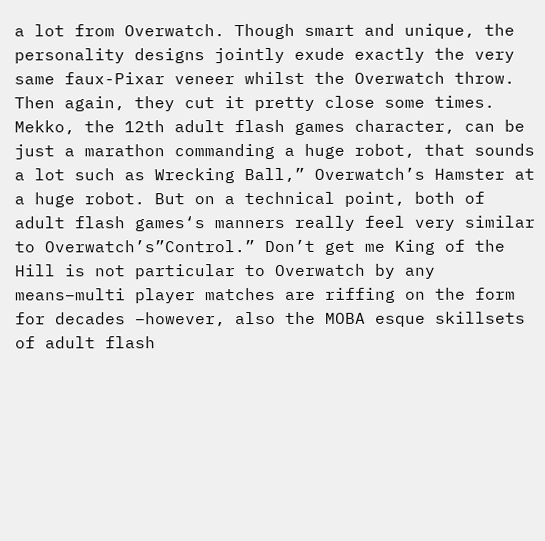a lot from Overwatch. Though smart and unique, the personality designs jointly exude exactly the very same faux-Pixar veneer whilst the Overwatch throw. Then again, they cut it pretty close some times. Mekko, the 12th adult flash games character, can be just a marathon commanding a huge robot, that sounds a lot such as Wrecking Ball,” Overwatch’s Hamster at a huge robot. But on a technical point, both of adult flash games‘s manners really feel very similar to Overwatch’s”Control.” Don’t get me King of the Hill is not particular to Overwatch by any means–multi player matches are riffing on the form for decades –however, also the MOBA esque skillsets of adult flash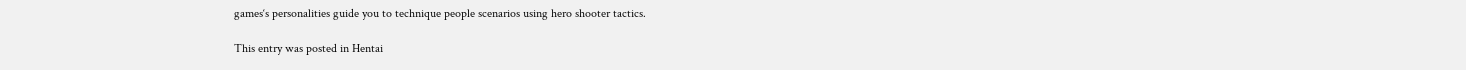games‘s personalities guide you to technique people scenarios using hero shooter tactics.

This entry was posted in Hentai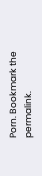Porn. Bookmark the permalink.